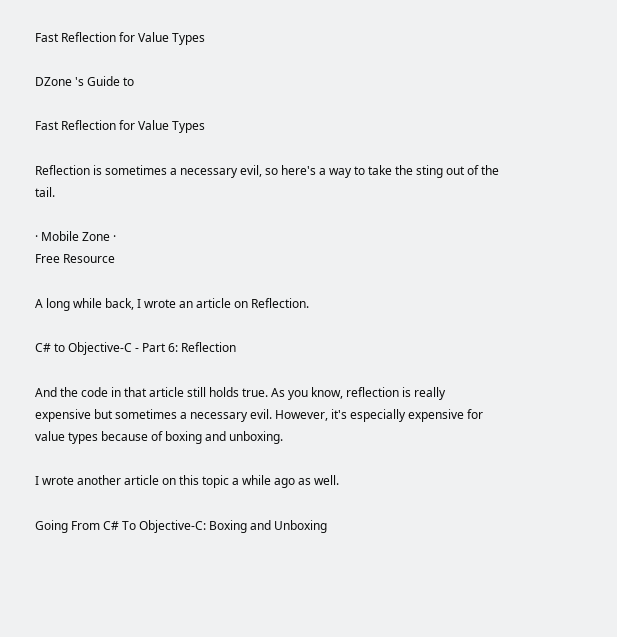Fast Reflection for Value Types

DZone 's Guide to

Fast Reflection for Value Types

Reflection is sometimes a necessary evil, so here's a way to take the sting out of the tail.

· Mobile Zone ·
Free Resource

A long while back, I wrote an article on Reflection.

C# to Objective-C - Part 6: Reflection

And the code in that article still holds true. As you know, reflection is really expensive but sometimes a necessary evil. However, it's especially expensive for value types because of boxing and unboxing.

I wrote another article on this topic a while ago as well.

Going From C# To Objective-C: Boxing and Unboxing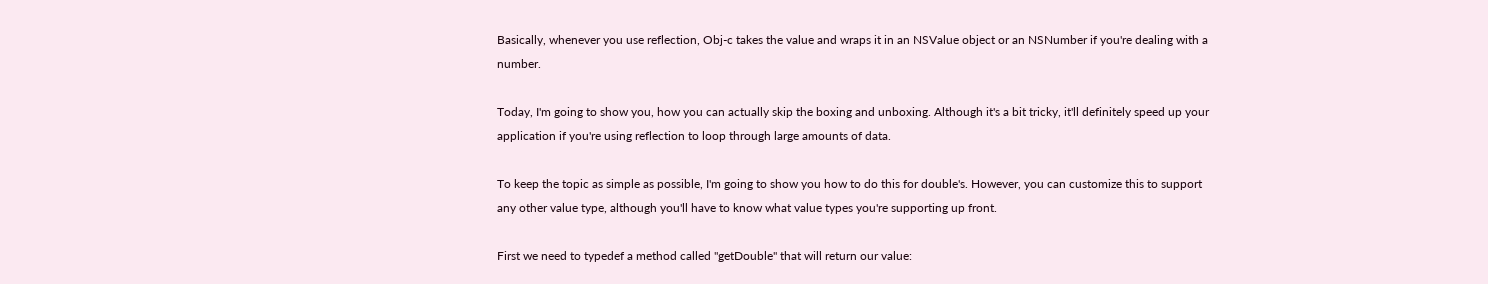Basically, whenever you use reflection, Obj-c takes the value and wraps it in an NSValue object or an NSNumber if you're dealing with a number.

Today, I'm going to show you, how you can actually skip the boxing and unboxing. Although it's a bit tricky, it'll definitely speed up your application if you're using reflection to loop through large amounts of data.

To keep the topic as simple as possible, I'm going to show you how to do this for double's. However, you can customize this to support any other value type, although you'll have to know what value types you're supporting up front.

First we need to typedef a method called "getDouble" that will return our value: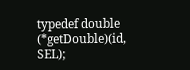typedef double (*getDouble)(id, SEL);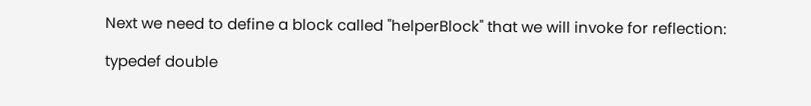Next we need to define a block called "helperBlock" that we will invoke for reflection:

typedef double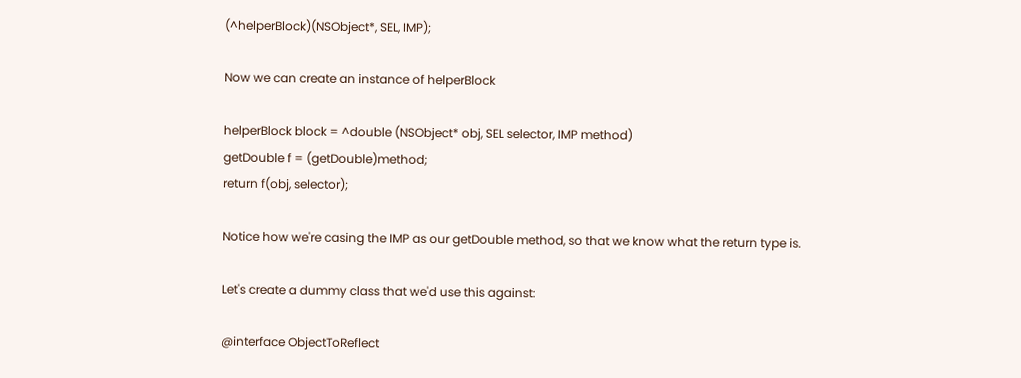(^helperBlock)(NSObject*, SEL, IMP);

Now we can create an instance of helperBlock

helperBlock block = ^double (NSObject* obj, SEL selector, IMP method)
getDouble f = (getDouble)method;
return f(obj, selector);

Notice how we're casing the IMP as our getDouble method, so that we know what the return type is.

Let's create a dummy class that we'd use this against:

@interface ObjectToReflect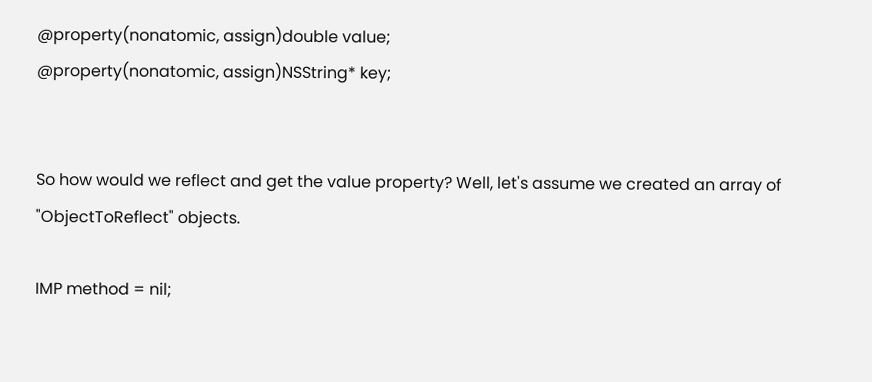@property(nonatomic, assign)double value;
@property(nonatomic, assign)NSString* key;


So how would we reflect and get the value property? Well, let's assume we created an array of "ObjectToReflect" objects.

IMP method = nil;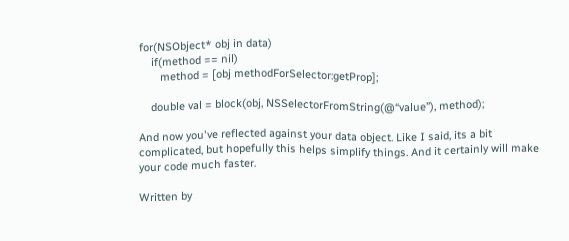for(NSObject* obj in data)
    if(method == nil)
       method = [obj methodForSelector:getProp];

    double val = block(obj, NSSelectorFromString(@“value”), method);

And now you've reflected against your data object. Like I said, its a bit complicated, but hopefully this helps simplify things. And it certainly will make your code much faster.

Written by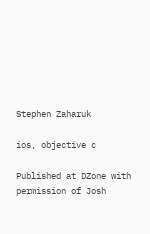Stephen Zaharuk

ios, objective c

Published at DZone with permission of Josh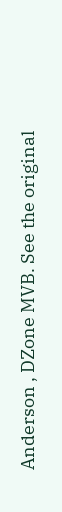Anderson , DZone MVB. See the original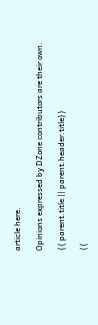article here.

Opinions expressed by DZone contributors are their own.

{{ parent.title || parent.header.title}}

{{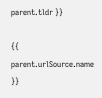parent.tldr }}

{{ parent.urlSource.name }}